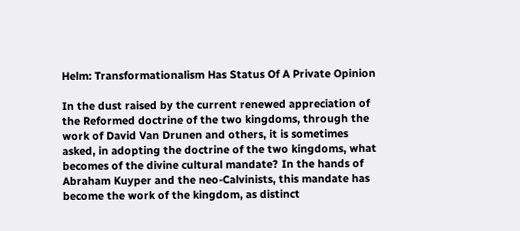Helm: Transformationalism Has Status Of A Private Opinion

In the dust raised by the current renewed appreciation of the Reformed doctrine of the two kingdoms, through the work of David Van Drunen and others, it is sometimes asked, in adopting the doctrine of the two kingdoms, what becomes of the divine cultural mandate? In the hands of Abraham Kuyper and the neo-Calvinists, this mandate has become the work of the kingdom, as distinct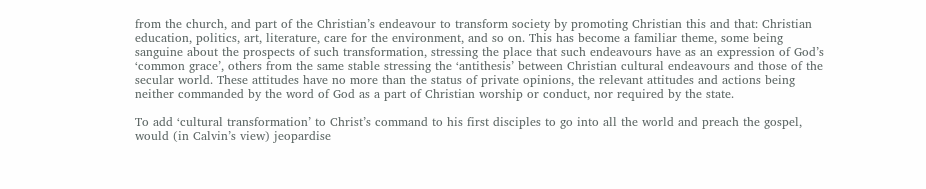from the church, and part of the Christian’s endeavour to transform society by promoting Christian this and that: Christian education, politics, art, literature, care for the environment, and so on. This has become a familiar theme, some being sanguine about the prospects of such transformation, stressing the place that such endeavours have as an expression of God’s ‘common grace’, others from the same stable stressing the ‘antithesis’ between Christian cultural endeavours and those of the secular world. These attitudes have no more than the status of private opinions, the relevant attitudes and actions being neither commanded by the word of God as a part of Christian worship or conduct, nor required by the state.

To add ‘cultural transformation’ to Christ’s command to his first disciples to go into all the world and preach the gospel, would (in Calvin’s view) jeopardise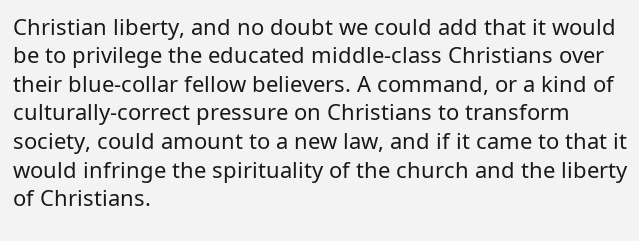Christian liberty, and no doubt we could add that it would be to privilege the educated middle-class Christians over their blue-collar fellow believers. A command, or a kind of culturally-correct pressure on Christians to transform society, could amount to a new law, and if it came to that it would infringe the spirituality of the church and the liberty of Christians.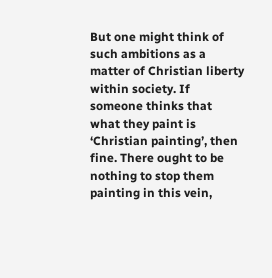But one might think of such ambitions as a matter of Christian liberty within society. If someone thinks that what they paint is ‘Christian painting’, then fine. There ought to be nothing to stop them painting in this vein,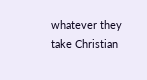whatever they take Christian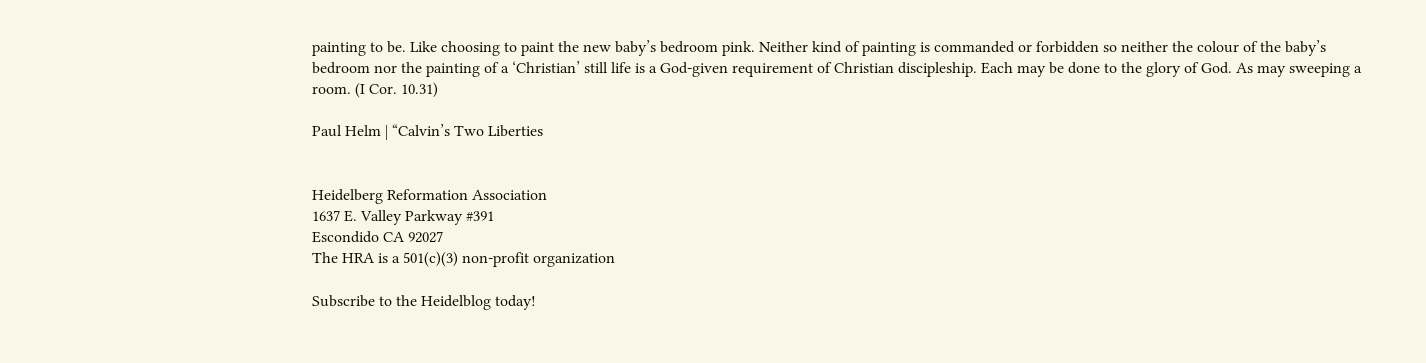painting to be. Like choosing to paint the new baby’s bedroom pink. Neither kind of painting is commanded or forbidden so neither the colour of the baby’s bedroom nor the painting of a ‘Christian’ still life is a God-given requirement of Christian discipleship. Each may be done to the glory of God. As may sweeping a room. (I Cor. 10.31)

Paul Helm | “Calvin’s Two Liberties


Heidelberg Reformation Association
1637 E. Valley Parkway #391
Escondido CA 92027
The HRA is a 501(c)(3) non-profit organization

Subscribe to the Heidelblog today!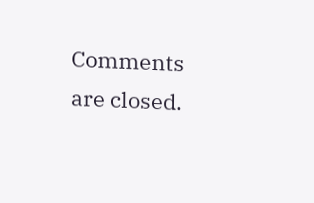Comments are closed.